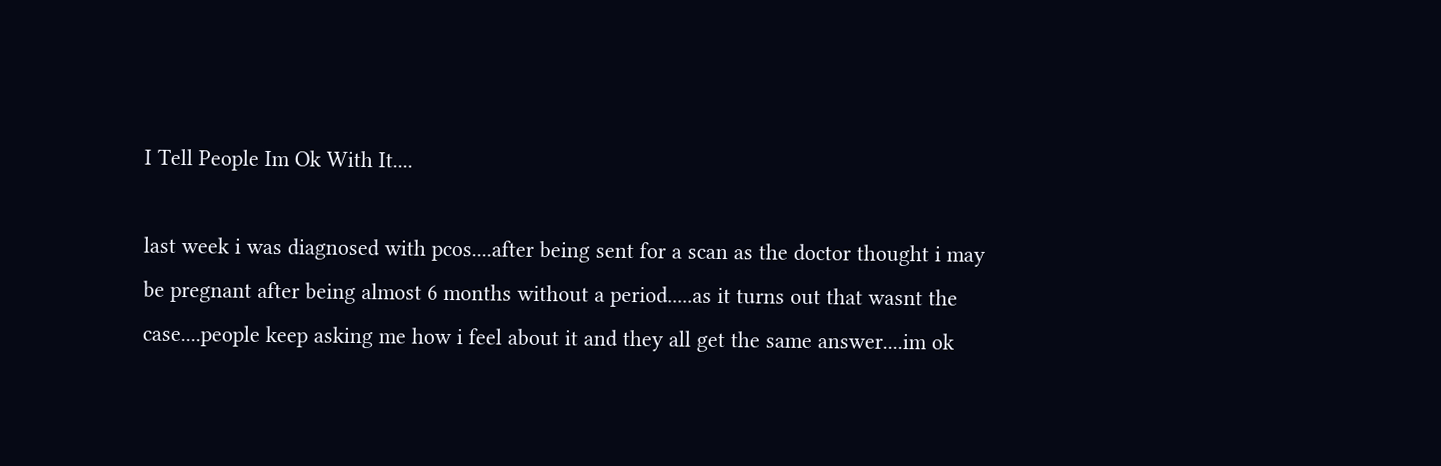I Tell People Im Ok With It....

last week i was diagnosed with pcos....after being sent for a scan as the doctor thought i may be pregnant after being almost 6 months without a period.....as it turns out that wasnt the case....people keep asking me how i feel about it and they all get the same answer....im ok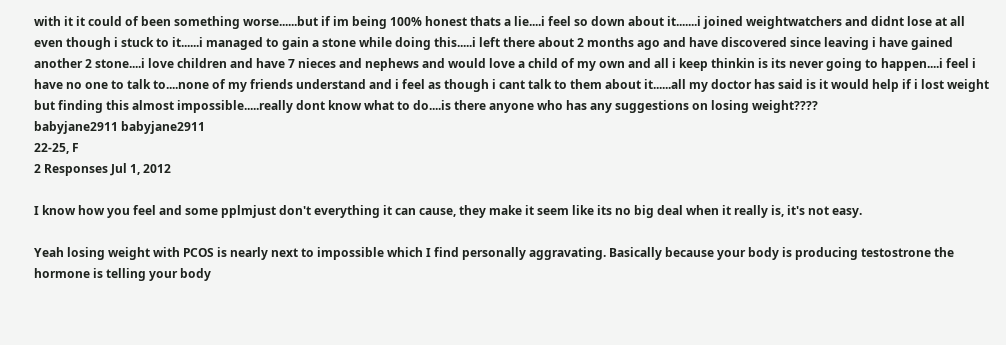with it it could of been something worse......but if im being 100% honest thats a lie....i feel so down about it.......i joined weightwatchers and didnt lose at all even though i stuck to it......i managed to gain a stone while doing this.....i left there about 2 months ago and have discovered since leaving i have gained another 2 stone....i love children and have 7 nieces and nephews and would love a child of my own and all i keep thinkin is its never going to happen....i feel i have no one to talk to....none of my friends understand and i feel as though i cant talk to them about it......all my doctor has said is it would help if i lost weight but finding this almost impossible.....really dont know what to do....is there anyone who has any suggestions on losing weight????
babyjane2911 babyjane2911
22-25, F
2 Responses Jul 1, 2012

I know how you feel and some pplmjust don't everything it can cause, they make it seem like its no big deal when it really is, it's not easy.

Yeah losing weight with PCOS is nearly next to impossible which I find personally aggravating. Basically because your body is producing testostrone the hormone is telling your body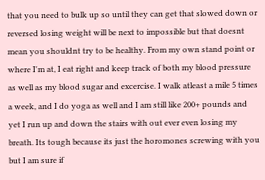that you need to bulk up so until they can get that slowed down or reversed losing weight will be next to impossible but that doesnt mean you shouldnt try to be healthy. From my own stand point or where I'm at, I eat right and keep track of both my blood pressure as well as my blood sugar and excercise. I walk atleast a mile 5 times a week, and I do yoga as well and I am still like 200+ pounds and yet I run up and down the stairs with out ever even losing my breath. Its tough because its just the horomones screwing with you but I am sure if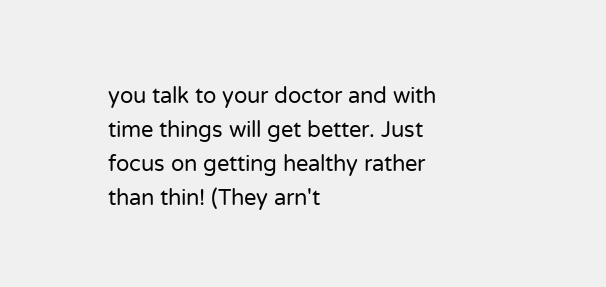you talk to your doctor and with time things will get better. Just focus on getting healthy rather than thin! (They arn't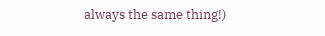always the same thing!)